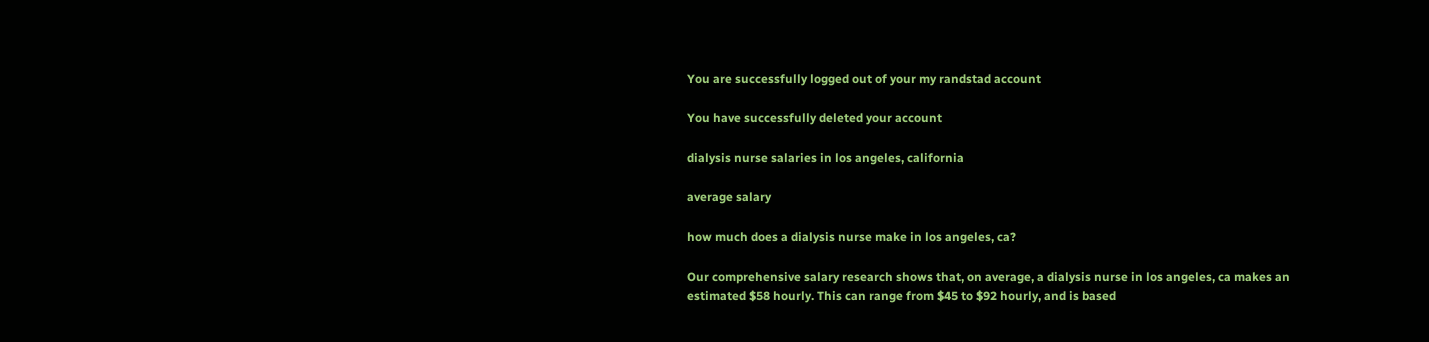You are successfully logged out of your my randstad account

You have successfully deleted your account

dialysis nurse salaries in los angeles, california

average salary

how much does a dialysis nurse make in los angeles, ca?

Our comprehensive salary research shows that, on average, a dialysis nurse in los angeles, ca makes an estimated $58 hourly. This can range from $45 to $92 hourly, and is based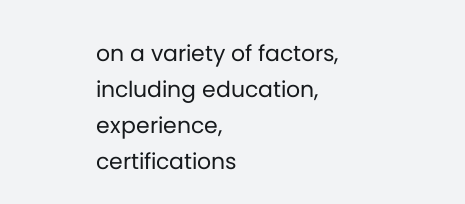on a variety of factors, including education, experience, certifications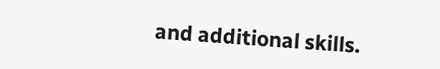and additional skills.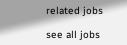related jobs

see all jobs